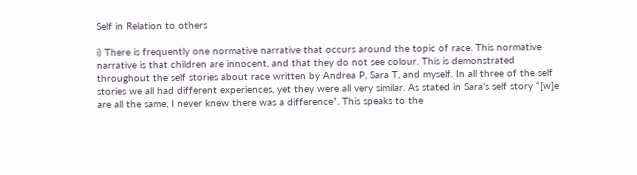Self in Relation to others

i) There is frequently one normative narrative that occurs around the topic of race. This normative narrative is that children are innocent, and that they do not see colour. This is demonstrated throughout the self stories about race written by Andrea P, Sara T, and myself. In all three of the self stories we all had different experiences, yet they were all very similar. As stated in Sara’s self story “[w]e are all the same, I never knew there was a difference”. This speaks to the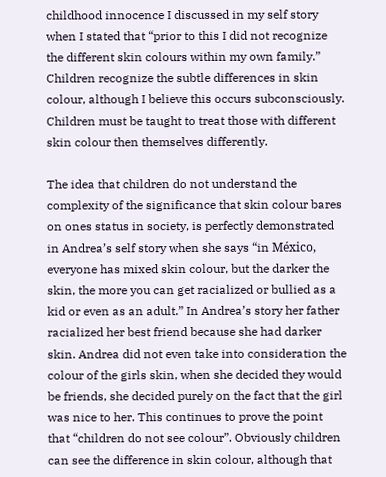childhood innocence I discussed in my self story when I stated that “prior to this I did not recognize the different skin colours within my own family.” Children recognize the subtle differences in skin colour, although I believe this occurs subconsciously. Children must be taught to treat those with different skin colour then themselves differently.

The idea that children do not understand the complexity of the significance that skin colour bares on ones status in society, is perfectly demonstrated in Andrea’s self story when she says “in México, everyone has mixed skin colour, but the darker the skin, the more you can get racialized or bullied as a kid or even as an adult.” In Andrea’s story her father racialized her best friend because she had darker skin. Andrea did not even take into consideration the colour of the girls skin, when she decided they would be friends, she decided purely on the fact that the girl was nice to her. This continues to prove the point that “children do not see colour”. Obviously children can see the difference in skin colour, although that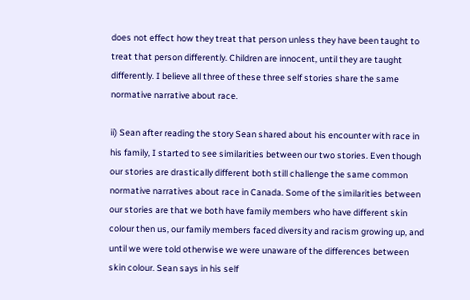does not effect how they treat that person unless they have been taught to treat that person differently. Children are innocent, until they are taught differently. I believe all three of these three self stories share the same normative narrative about race.

ii) Sean after reading the story Sean shared about his encounter with race in his family, I started to see similarities between our two stories. Even though our stories are drastically different both still challenge the same common normative narratives about race in Canada. Some of the similarities between our stories are that we both have family members who have different skin colour then us, our family members faced diversity and racism growing up, and until we were told otherwise we were unaware of the differences between skin colour. Sean says in his self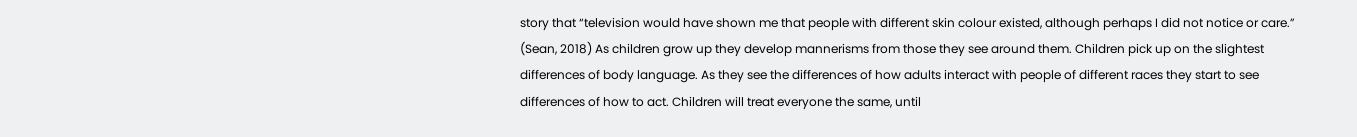story that “television would have shown me that people with different skin colour existed, although perhaps I did not notice or care.” (Sean, 2018) As children grow up they develop mannerisms from those they see around them. Children pick up on the slightest differences of body language. As they see the differences of how adults interact with people of different races they start to see differences of how to act. Children will treat everyone the same, until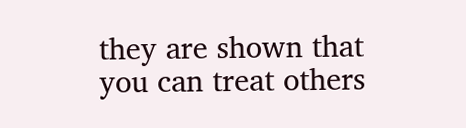they are shown that you can treat others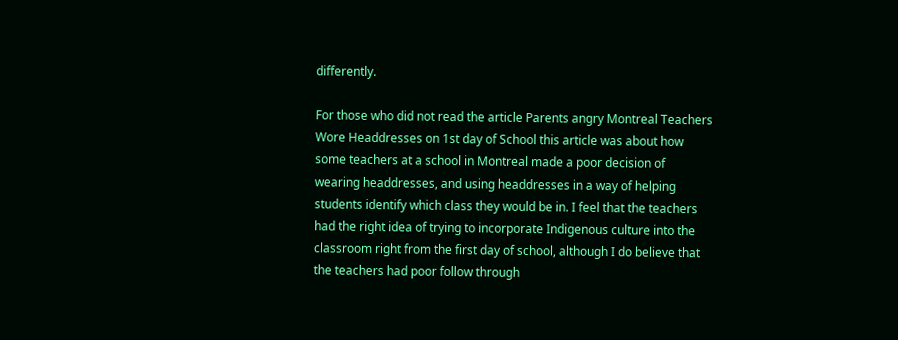differently.

For those who did not read the article Parents angry Montreal Teachers Wore Headdresses on 1st day of School this article was about how some teachers at a school in Montreal made a poor decision of wearing headdresses, and using headdresses in a way of helping students identify which class they would be in. I feel that the teachers had the right idea of trying to incorporate Indigenous culture into the classroom right from the first day of school, although I do believe that the teachers had poor follow through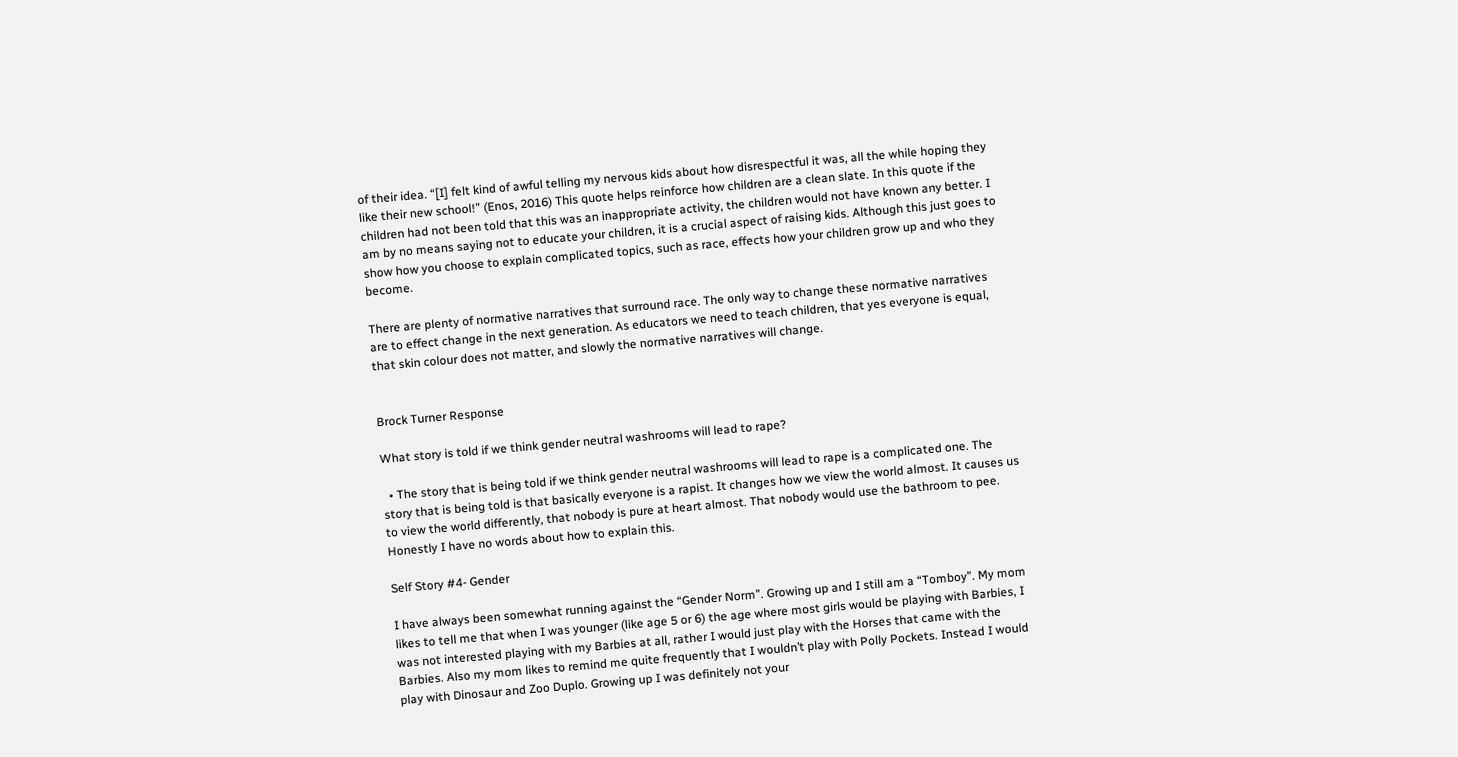of their idea. “[I] felt kind of awful telling my nervous kids about how disrespectful it was, all the while hoping they like their new school!” (Enos, 2016) This quote helps reinforce how children are a clean slate. In this quote if the children had not been told that this was an inappropriate activity, the children would not have known any better. I am by no means saying not to educate your children, it is a crucial aspect of raising kids. Although this just goes to show how you choose to explain complicated topics, such as race, effects how your children grow up and who they become.

There are plenty of normative narratives that surround race. The only way to change these normative narratives are to effect change in the next generation. As educators we need to teach children, that yes everyone is equal, that skin colour does not matter, and slowly the normative narratives will change.


Brock Turner Response

What story is told if we think gender neutral washrooms will lead to rape?

  • The story that is being told if we think gender neutral washrooms will lead to rape is a complicated one. The story that is being told is that basically everyone is a rapist. It changes how we view the world almost. It causes us to view the world differently, that nobody is pure at heart almost. That nobody would use the bathroom to pee. Honestly I have no words about how to explain this.

Self Story #4- Gender

I have always been somewhat running against the “Gender Norm”. Growing up and I still am a “Tomboy”. My mom likes to tell me that when I was younger (like age 5 or 6) the age where most girls would be playing with Barbies, I was not interested playing with my Barbies at all, rather I would just play with the Horses that came with the Barbies. Also my mom likes to remind me quite frequently that I wouldn’t play with Polly Pockets. Instead I would play with Dinosaur and Zoo Duplo. Growing up I was definitely not your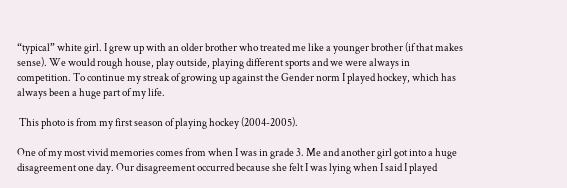“typical” white girl. I grew up with an older brother who treated me like a younger brother (if that makes sense). We would rough house, play outside, playing different sports and we were always in competition. To continue my streak of growing up against the Gender norm I played hockey, which has always been a huge part of my life.

 This photo is from my first season of playing hockey (2004-2005).

One of my most vivid memories comes from when I was in grade 3. Me and another girl got into a huge disagreement one day. Our disagreement occurred because she felt I was lying when I said I played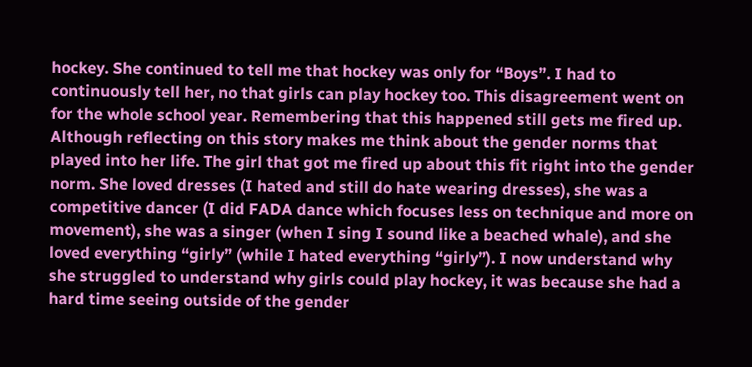hockey. She continued to tell me that hockey was only for “Boys”. I had to continuously tell her, no that girls can play hockey too. This disagreement went on for the whole school year. Remembering that this happened still gets me fired up. Although reflecting on this story makes me think about the gender norms that played into her life. The girl that got me fired up about this fit right into the gender norm. She loved dresses (I hated and still do hate wearing dresses), she was a competitive dancer (I did FADA dance which focuses less on technique and more on movement), she was a singer (when I sing I sound like a beached whale), and she loved everything “girly” (while I hated everything “girly”). I now understand why she struggled to understand why girls could play hockey, it was because she had a hard time seeing outside of the gender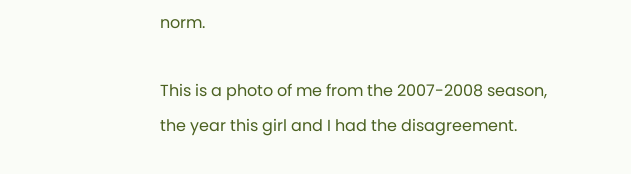norm.

This is a photo of me from the 2007-2008 season, the year this girl and I had the disagreement.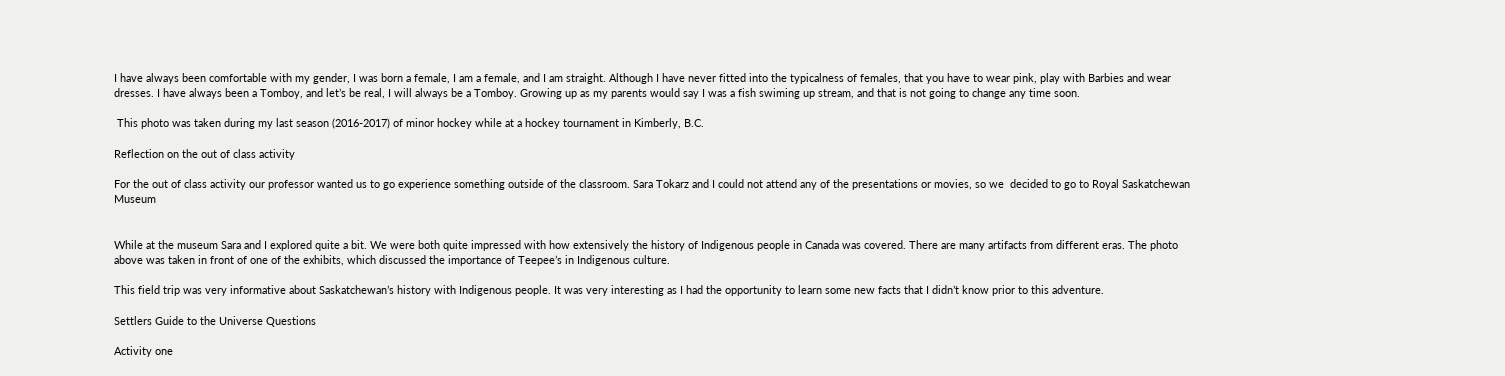I have always been comfortable with my gender, I was born a female, I am a female, and I am straight. Although I have never fitted into the typicalness of females, that you have to wear pink, play with Barbies and wear dresses. I have always been a Tomboy, and let’s be real, I will always be a Tomboy. Growing up as my parents would say I was a fish swiming up stream, and that is not going to change any time soon.

 This photo was taken during my last season (2016-2017) of minor hockey while at a hockey tournament in Kimberly, B.C.

Reflection on the out of class activity

For the out of class activity our professor wanted us to go experience something outside of the classroom. Sara Tokarz and I could not attend any of the presentations or movies, so we  decided to go to Royal Saskatchewan Museum


While at the museum Sara and I explored quite a bit. We were both quite impressed with how extensively the history of Indigenous people in Canada was covered. There are many artifacts from different eras. The photo above was taken in front of one of the exhibits, which discussed the importance of Teepee’s in Indigenous culture.

This field trip was very informative about Saskatchewan’s history with Indigenous people. It was very interesting as I had the opportunity to learn some new facts that I didn’t know prior to this adventure.

Settlers Guide to the Universe Questions

Activity one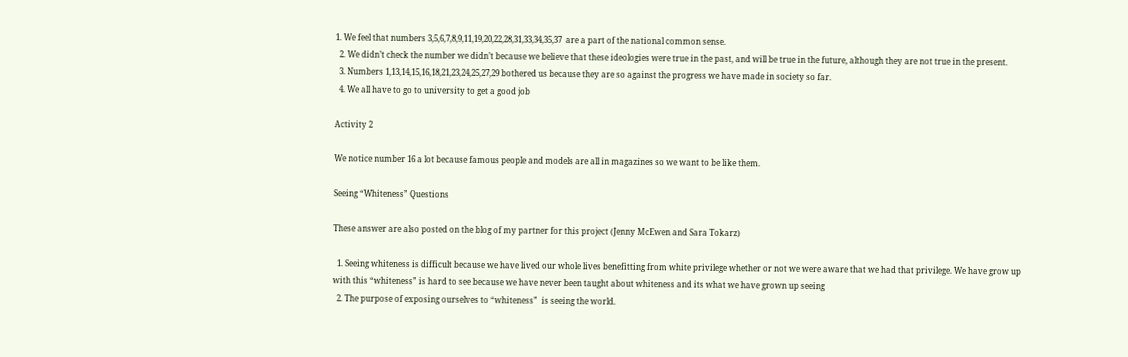1. We feel that numbers 3,5,6,7,8,9,11,19,20,22,28,31,33,34,35,37  are a part of the national common sense.
  2. We didn’t check the number we didn’t because we believe that these ideologies were true in the past, and will be true in the future, although they are not true in the present.
  3. Numbers 1,13,14,15,16,18,21,23,24,25,27,29 bothered us because they are so against the progress we have made in society so far.
  4. We all have to go to university to get a good job

Activity 2

We notice number 16 a lot because famous people and models are all in magazines so we want to be like them.

Seeing “Whiteness” Questions

These answer are also posted on the blog of my partner for this project (Jenny McEwen and Sara Tokarz)

  1. Seeing whiteness is difficult because we have lived our whole lives benefitting from white privilege whether or not we were aware that we had that privilege. We have grow up with this “whiteness” is hard to see because we have never been taught about whiteness and its what we have grown up seeing
  2. The purpose of exposing ourselves to “whiteness”  is seeing the world.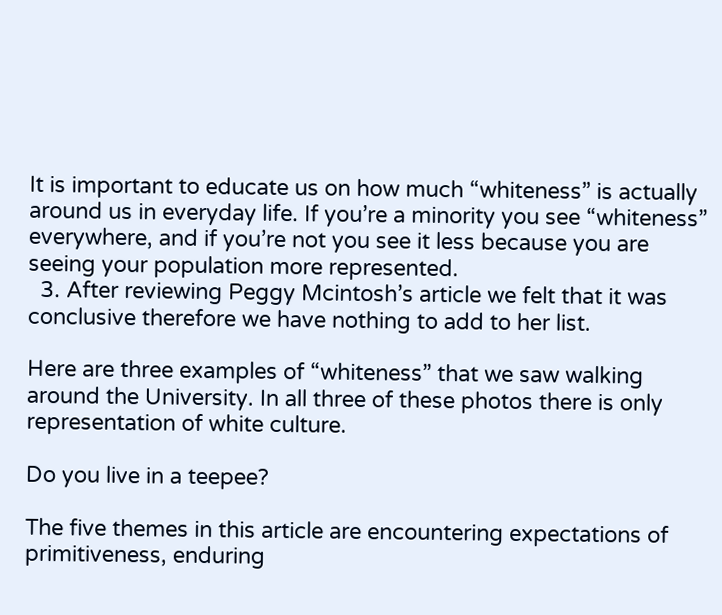It is important to educate us on how much “whiteness” is actually around us in everyday life. If you’re a minority you see “whiteness” everywhere, and if you’re not you see it less because you are seeing your population more represented.
  3. After reviewing Peggy Mcintosh’s article we felt that it was conclusive therefore we have nothing to add to her list.

Here are three examples of “whiteness” that we saw walking around the University. In all three of these photos there is only representation of white culture.

Do you live in a teepee?

The five themes in this article are encountering expectations of primitiveness, enduring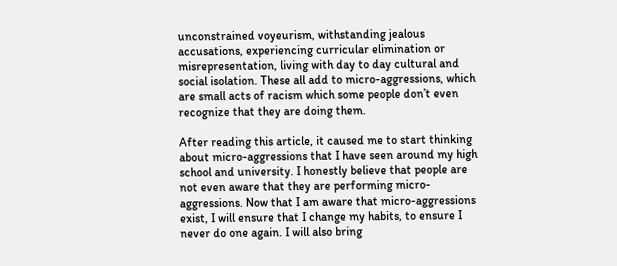unconstrained voyeurism, withstanding jealous accusations, experiencing curricular elimination or misrepresentation, living with day to day cultural and social isolation. These all add to micro-aggressions, which are small acts of racism which some people don’t even recognize that they are doing them.

After reading this article, it caused me to start thinking about micro-aggressions that I have seen around my high school and university. I honestly believe that people are not even aware that they are performing micro-aggressions. Now that I am aware that micro-aggressions exist, I will ensure that I change my habits, to ensure I never do one again. I will also bring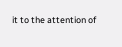it to the attention of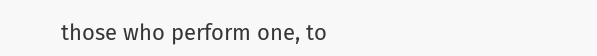those who perform one, to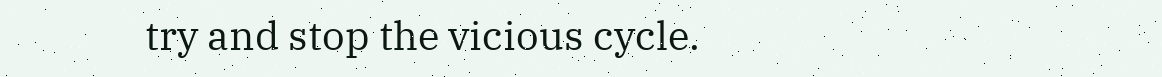try and stop the vicious cycle.